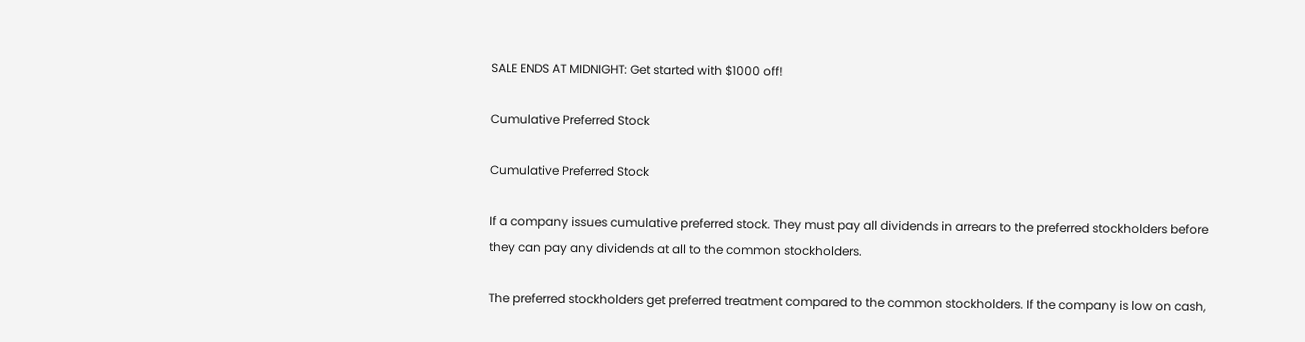SALE ENDS AT MIDNIGHT: Get started with $1000 off!

Cumulative Preferred Stock

Cumulative Preferred Stock

If a company issues cumulative preferred stock. They must pay all dividends in arrears to the preferred stockholders before they can pay any dividends at all to the common stockholders.

The preferred stockholders get preferred treatment compared to the common stockholders. If the company is low on cash,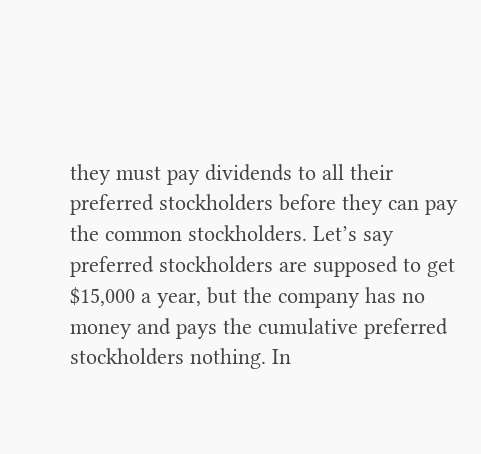they must pay dividends to all their preferred stockholders before they can pay the common stockholders. Let’s say preferred stockholders are supposed to get $15,000 a year, but the company has no money and pays the cumulative preferred stockholders nothing. In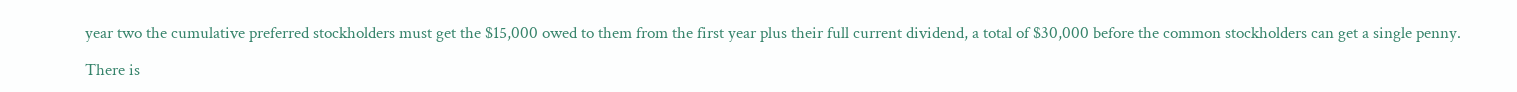year two the cumulative preferred stockholders must get the $15,000 owed to them from the first year plus their full current dividend, a total of $30,000 before the common stockholders can get a single penny.

There is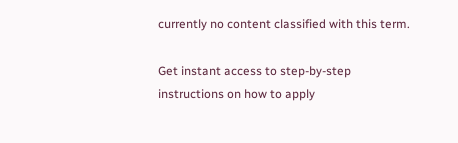currently no content classified with this term.

Get instant access to step-by-step instructions on how to apply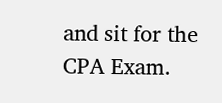and sit for the CPA Exam.